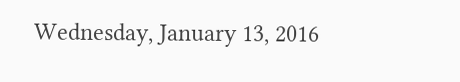Wednesday, January 13, 2016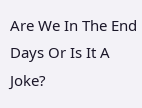Are We In The End Days Or Is It A Joke?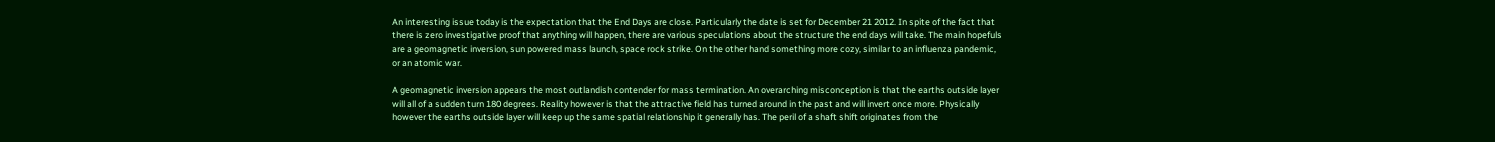An interesting issue today is the expectation that the End Days are close. Particularly the date is set for December 21 2012. In spite of the fact that there is zero investigative proof that anything will happen, there are various speculations about the structure the end days will take. The main hopefuls are a geomagnetic inversion, sun powered mass launch, space rock strike. On the other hand something more cozy, similar to an influenza pandemic, or an atomic war.

A geomagnetic inversion appears the most outlandish contender for mass termination. An overarching misconception is that the earths outside layer will all of a sudden turn 180 degrees. Reality however is that the attractive field has turned around in the past and will invert once more. Physically however the earths outside layer will keep up the same spatial relationship it generally has. The peril of a shaft shift originates from the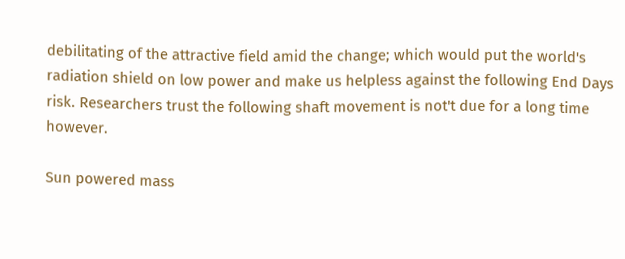debilitating of the attractive field amid the change; which would put the world's radiation shield on low power and make us helpless against the following End Days risk. Researchers trust the following shaft movement is not't due for a long time however.

Sun powered mass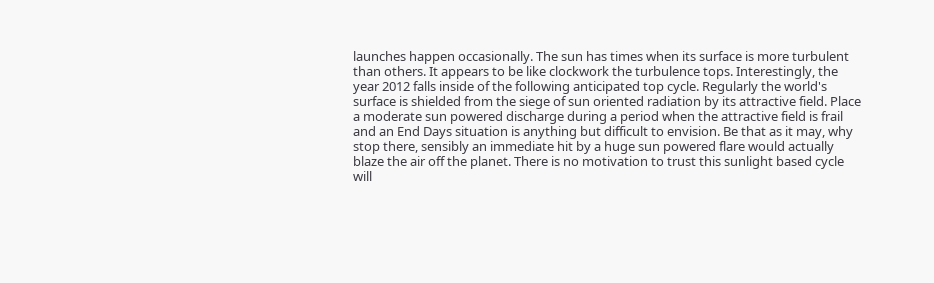launches happen occasionally. The sun has times when its surface is more turbulent than others. It appears to be like clockwork the turbulence tops. Interestingly, the year 2012 falls inside of the following anticipated top cycle. Regularly the world's surface is shielded from the siege of sun oriented radiation by its attractive field. Place a moderate sun powered discharge during a period when the attractive field is frail and an End Days situation is anything but difficult to envision. Be that as it may, why stop there, sensibly an immediate hit by a huge sun powered flare would actually blaze the air off the planet. There is no motivation to trust this sunlight based cycle will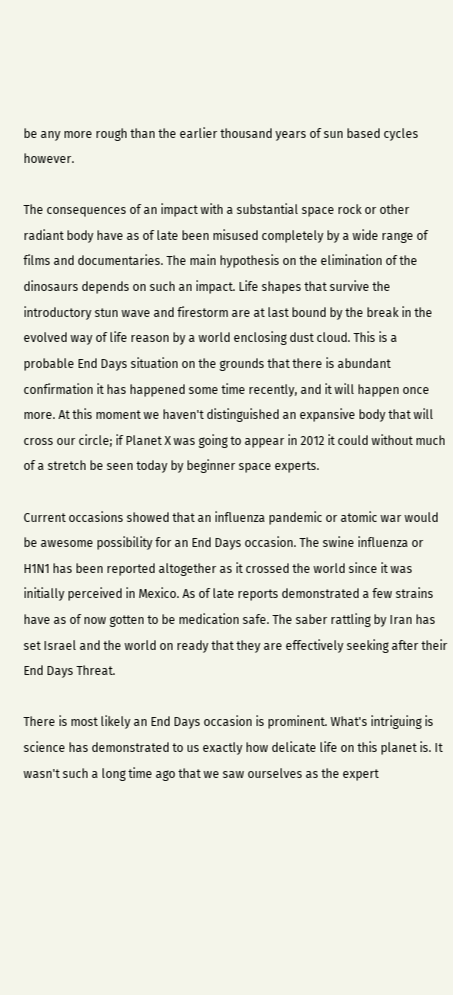be any more rough than the earlier thousand years of sun based cycles however.

The consequences of an impact with a substantial space rock or other radiant body have as of late been misused completely by a wide range of films and documentaries. The main hypothesis on the elimination of the dinosaurs depends on such an impact. Life shapes that survive the introductory stun wave and firestorm are at last bound by the break in the evolved way of life reason by a world enclosing dust cloud. This is a probable End Days situation on the grounds that there is abundant confirmation it has happened some time recently, and it will happen once more. At this moment we haven't distinguished an expansive body that will cross our circle; if Planet X was going to appear in 2012 it could without much of a stretch be seen today by beginner space experts.

Current occasions showed that an influenza pandemic or atomic war would be awesome possibility for an End Days occasion. The swine influenza or H1N1 has been reported altogether as it crossed the world since it was initially perceived in Mexico. As of late reports demonstrated a few strains have as of now gotten to be medication safe. The saber rattling by Iran has set Israel and the world on ready that they are effectively seeking after their End Days Threat.

There is most likely an End Days occasion is prominent. What's intriguing is science has demonstrated to us exactly how delicate life on this planet is. It wasn't such a long time ago that we saw ourselves as the expert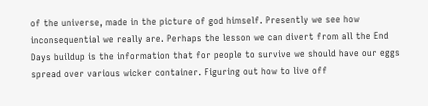of the universe, made in the picture of god himself. Presently we see how inconsequential we really are. Perhaps the lesson we can divert from all the End Days buildup is the information that for people to survive we should have our eggs spread over various wicker container. Figuring out how to live off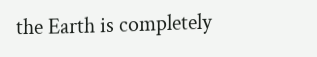the Earth is completely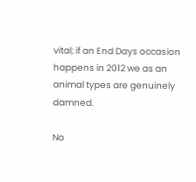vital; if an End Days occasion happens in 2012 we as an animal types are genuinely damned.

No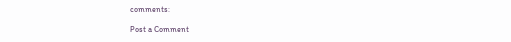comments:

Post a Comment